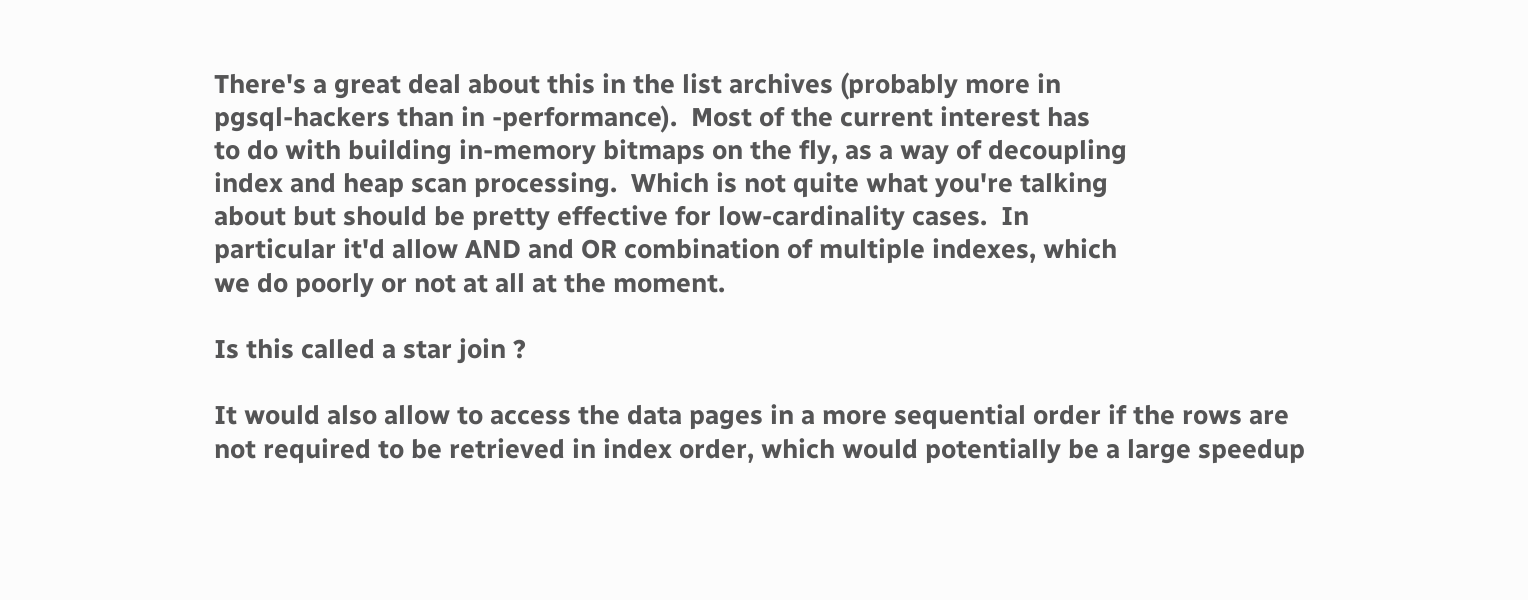There's a great deal about this in the list archives (probably more in
pgsql-hackers than in -performance).  Most of the current interest has
to do with building in-memory bitmaps on the fly, as a way of decoupling
index and heap scan processing.  Which is not quite what you're talking
about but should be pretty effective for low-cardinality cases.  In
particular it'd allow AND and OR combination of multiple indexes, which
we do poorly or not at all at the moment.

Is this called a star join ?

It would also allow to access the data pages in a more sequential order if the rows are not required to be retrieved in index order, which would potentially be a large speedup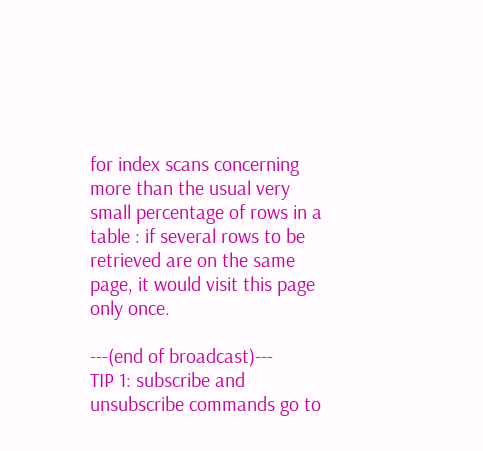for index scans concerning more than the usual very small percentage of rows in a table : if several rows to be retrieved are on the same page, it would visit this page only once.

---(end of broadcast)---
TIP 1: subscribe and unsubscribe commands go to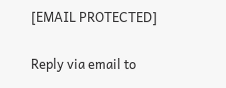[EMAIL PROTECTED]

Reply via email to